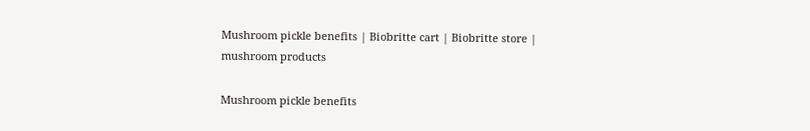Mushroom pickle benefits | Biobritte cart | Biobritte store | mushroom products

Mushroom pickle benefits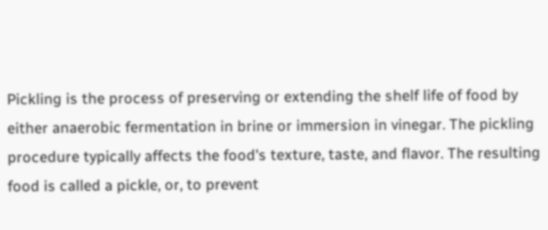Pickling is the process of preserving or extending the shelf life of food by either anaerobic fermentation in brine or immersion in vinegar. The pickling procedure typically affects the food's texture, taste, and flavor. The resulting food is called a pickle, or, to prevent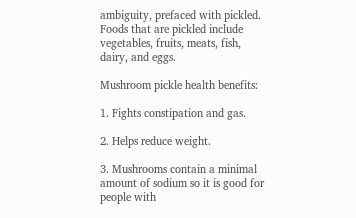ambiguity, prefaced with pickled. Foods that are pickled include vegetables, fruits, meats, fish, dairy, and eggs.

Mushroom pickle health benefits:

1. Fights constipation and gas.

2. Helps reduce weight.

3. Mushrooms contain a minimal amount of sodium so it is good for people with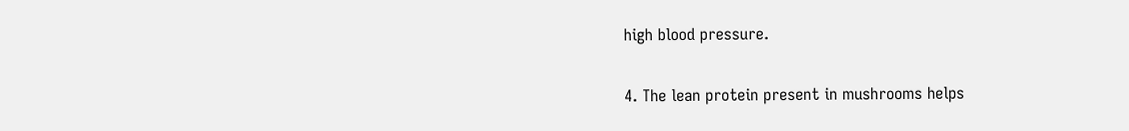high blood pressure.

4. The lean protein present in mushrooms helps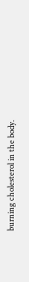burning cholesterol in the body.